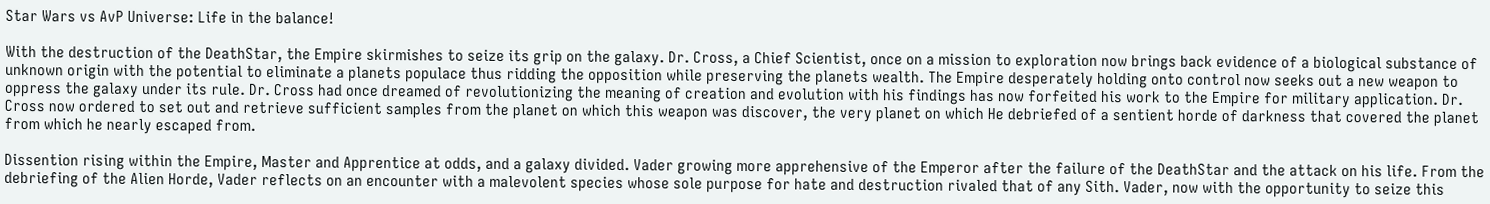Star Wars vs AvP Universe: Life in the balance!

With the destruction of the DeathStar, the Empire skirmishes to seize its grip on the galaxy. Dr. Cross, a Chief Scientist, once on a mission to exploration now brings back evidence of a biological substance of unknown origin with the potential to eliminate a planets populace thus ridding the opposition while preserving the planets wealth. The Empire desperately holding onto control now seeks out a new weapon to oppress the galaxy under its rule. Dr. Cross had once dreamed of revolutionizing the meaning of creation and evolution with his findings has now forfeited his work to the Empire for military application. Dr. Cross now ordered to set out and retrieve sufficient samples from the planet on which this weapon was discover, the very planet on which He debriefed of a sentient horde of darkness that covered the planet from which he nearly escaped from.

Dissention rising within the Empire, Master and Apprentice at odds, and a galaxy divided. Vader growing more apprehensive of the Emperor after the failure of the DeathStar and the attack on his life. From the debriefing of the Alien Horde, Vader reflects on an encounter with a malevolent species whose sole purpose for hate and destruction rivaled that of any Sith. Vader, now with the opportunity to seize this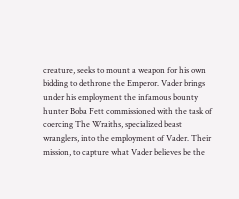creature, seeks to mount a weapon for his own bidding to dethrone the Emperor. Vader brings under his employment the infamous bounty hunter Boba Fett commissioned with the task of coercing The Wraiths, specialized beast wranglers, into the employment of Vader. Their mission, to capture what Vader believes be the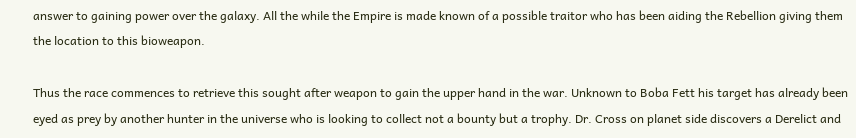answer to gaining power over the galaxy. All the while the Empire is made known of a possible traitor who has been aiding the Rebellion giving them the location to this bioweapon.

Thus the race commences to retrieve this sought after weapon to gain the upper hand in the war. Unknown to Boba Fett his target has already been eyed as prey by another hunter in the universe who is looking to collect not a bounty but a trophy. Dr. Cross on planet side discovers a Derelict and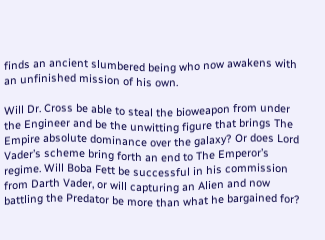finds an ancient slumbered being who now awakens with an unfinished mission of his own.

Will Dr. Cross be able to steal the bioweapon from under the Engineer and be the unwitting figure that brings The Empire absolute dominance over the galaxy? Or does Lord Vader’s scheme bring forth an end to The Emperor’s regime. Will Boba Fett be successful in his commission from Darth Vader, or will capturing an Alien and now battling the Predator be more than what he bargained for?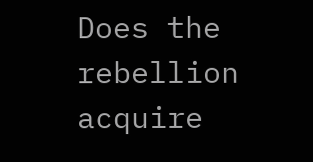Does the rebellion acquire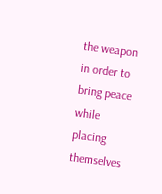the weapon in order to bring peace while placing themselves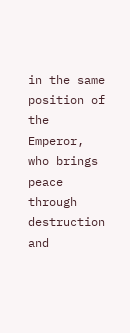in the same position of the Emperor, who brings peace through destruction and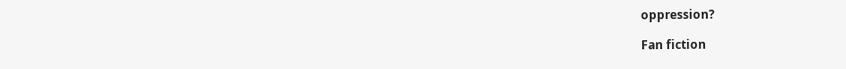oppression?

Fan fiction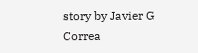story by Javier G Correa